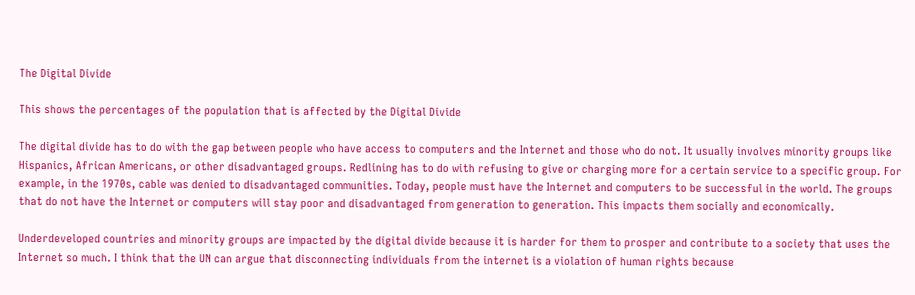The Digital Divide

This shows the percentages of the population that is affected by the Digital Divide

The digital divide has to do with the gap between people who have access to computers and the Internet and those who do not. It usually involves minority groups like Hispanics, African Americans, or other disadvantaged groups. Redlining has to do with refusing to give or charging more for a certain service to a specific group. For example, in the 1970s, cable was denied to disadvantaged communities. Today, people must have the Internet and computers to be successful in the world. The groups that do not have the Internet or computers will stay poor and disadvantaged from generation to generation. This impacts them socially and economically.

Underdeveloped countries and minority groups are impacted by the digital divide because it is harder for them to prosper and contribute to a society that uses the Internet so much. I think that the UN can argue that disconnecting individuals from the internet is a violation of human rights because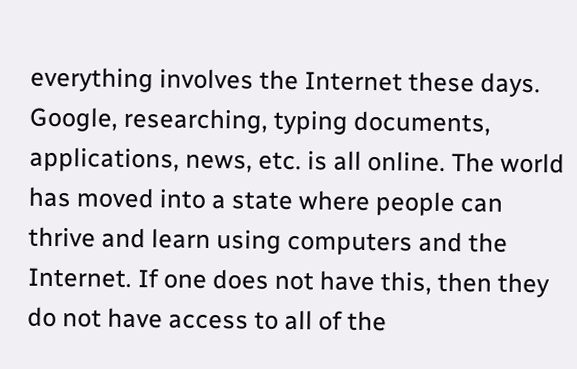everything involves the Internet these days. Google, researching, typing documents, applications, news, etc. is all online. The world has moved into a state where people can thrive and learn using computers and the Internet. If one does not have this, then they do not have access to all of the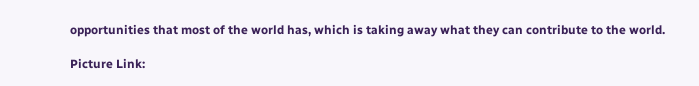opportunities that most of the world has, which is taking away what they can contribute to the world.

Picture Link: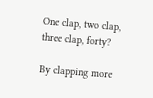One clap, two clap, three clap, forty?

By clapping more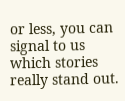or less, you can signal to us which stories really stand out.